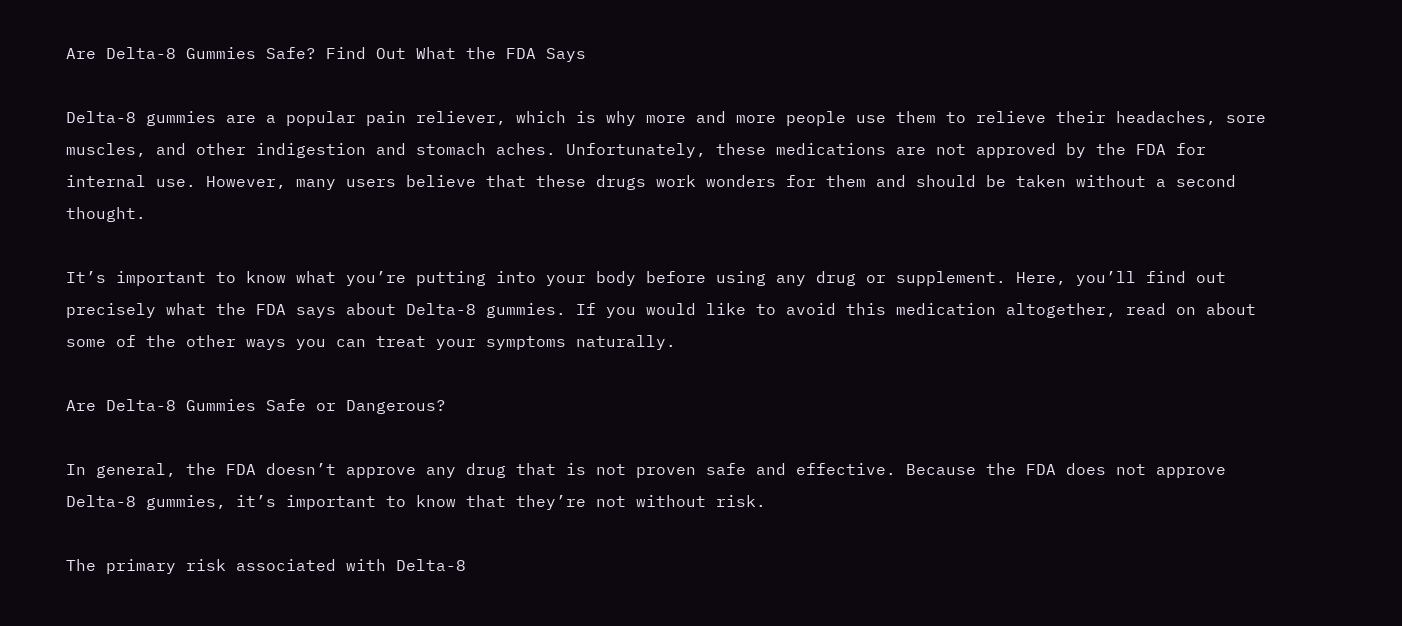Are Delta-8 Gummies Safe? Find Out What the FDA Says

Delta-8 gummies are a popular pain reliever, which is why more and more people use them to relieve their headaches, sore muscles, and other indigestion and stomach aches. Unfortunately, these medications are not approved by the FDA for internal use. However, many users believe that these drugs work wonders for them and should be taken without a second thought.

It’s important to know what you’re putting into your body before using any drug or supplement. Here, you’ll find out precisely what the FDA says about Delta-8 gummies. If you would like to avoid this medication altogether, read on about some of the other ways you can treat your symptoms naturally.

Are Delta-8 Gummies Safe or Dangerous?

In general, the FDA doesn’t approve any drug that is not proven safe and effective. Because the FDA does not approve Delta-8 gummies, it’s important to know that they’re not without risk.

The primary risk associated with Delta-8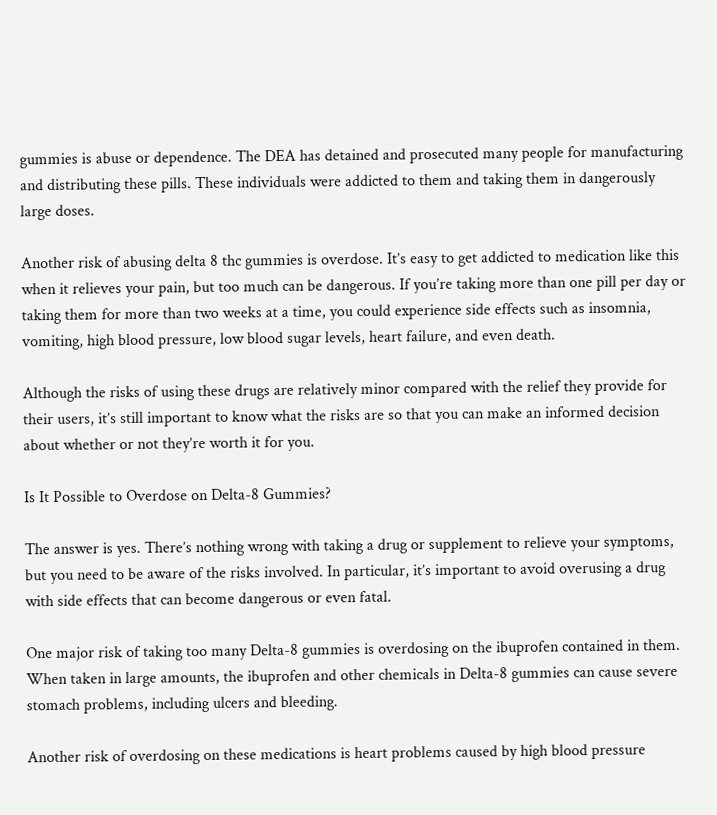gummies is abuse or dependence. The DEA has detained and prosecuted many people for manufacturing and distributing these pills. These individuals were addicted to them and taking them in dangerously large doses.

Another risk of abusing delta 8 thc gummies is overdose. It’s easy to get addicted to medication like this when it relieves your pain, but too much can be dangerous. If you’re taking more than one pill per day or taking them for more than two weeks at a time, you could experience side effects such as insomnia, vomiting, high blood pressure, low blood sugar levels, heart failure, and even death.

Although the risks of using these drugs are relatively minor compared with the relief they provide for their users, it’s still important to know what the risks are so that you can make an informed decision about whether or not they’re worth it for you.

Is It Possible to Overdose on Delta-8 Gummies?

The answer is yes. There’s nothing wrong with taking a drug or supplement to relieve your symptoms, but you need to be aware of the risks involved. In particular, it’s important to avoid overusing a drug with side effects that can become dangerous or even fatal.

One major risk of taking too many Delta-8 gummies is overdosing on the ibuprofen contained in them. When taken in large amounts, the ibuprofen and other chemicals in Delta-8 gummies can cause severe stomach problems, including ulcers and bleeding.

Another risk of overdosing on these medications is heart problems caused by high blood pressure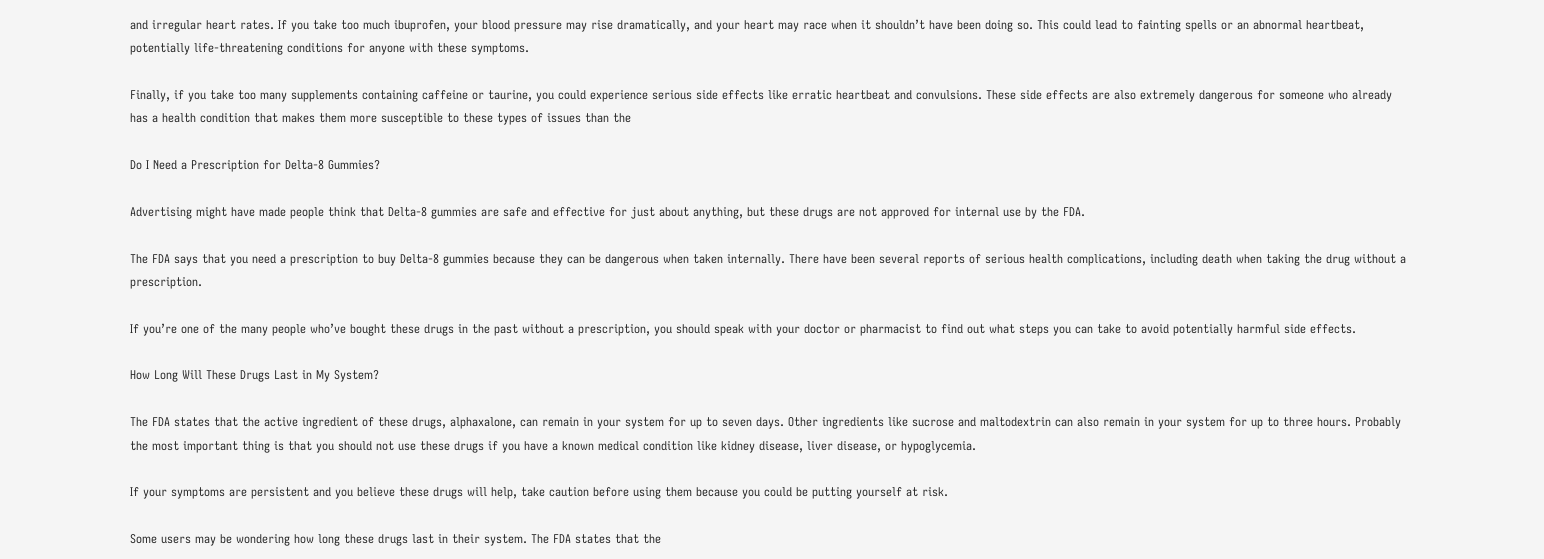and irregular heart rates. If you take too much ibuprofen, your blood pressure may rise dramatically, and your heart may race when it shouldn’t have been doing so. This could lead to fainting spells or an abnormal heartbeat, potentially life-threatening conditions for anyone with these symptoms.

Finally, if you take too many supplements containing caffeine or taurine, you could experience serious side effects like erratic heartbeat and convulsions. These side effects are also extremely dangerous for someone who already has a health condition that makes them more susceptible to these types of issues than the

Do I Need a Prescription for Delta-8 Gummies?

Advertising might have made people think that Delta-8 gummies are safe and effective for just about anything, but these drugs are not approved for internal use by the FDA.

The FDA says that you need a prescription to buy Delta-8 gummies because they can be dangerous when taken internally. There have been several reports of serious health complications, including death when taking the drug without a prescription.

If you’re one of the many people who’ve bought these drugs in the past without a prescription, you should speak with your doctor or pharmacist to find out what steps you can take to avoid potentially harmful side effects.

How Long Will These Drugs Last in My System?

The FDA states that the active ingredient of these drugs, alphaxalone, can remain in your system for up to seven days. Other ingredients like sucrose and maltodextrin can also remain in your system for up to three hours. Probably the most important thing is that you should not use these drugs if you have a known medical condition like kidney disease, liver disease, or hypoglycemia.

If your symptoms are persistent and you believe these drugs will help, take caution before using them because you could be putting yourself at risk.

Some users may be wondering how long these drugs last in their system. The FDA states that the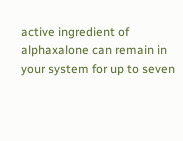active ingredient of alphaxalone can remain in your system for up to seven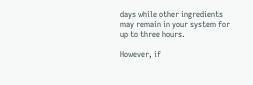days while other ingredients may remain in your system for up to three hours.

However, if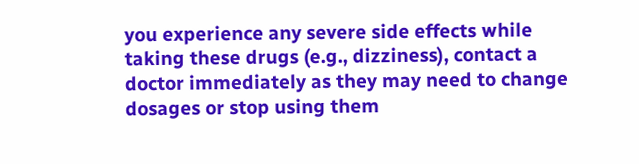you experience any severe side effects while taking these drugs (e.g., dizziness), contact a doctor immediately as they may need to change dosages or stop using them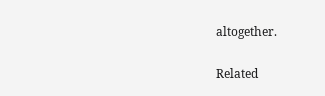altogether.

Related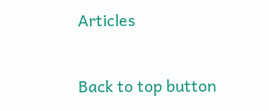Articles

Back to top button